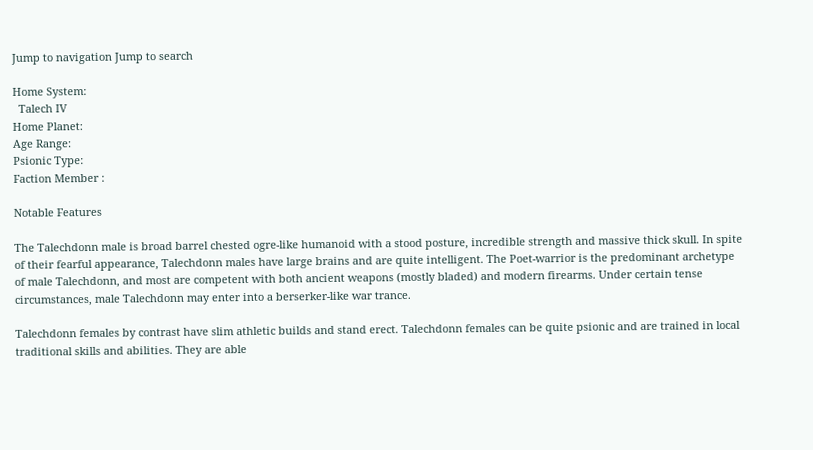Jump to navigation Jump to search

Home System:
  Talech IV
Home Planet:
Age Range:
Psionic Type:
Faction Member :

Notable Features

The Talechdonn male is broad barrel chested ogre-like humanoid with a stood posture, incredible strength and massive thick skull. In spite of their fearful appearance, Talechdonn males have large brains and are quite intelligent. The Poet-warrior is the predominant archetype of male Talechdonn, and most are competent with both ancient weapons (mostly bladed) and modern firearms. Under certain tense circumstances, male Talechdonn may enter into a berserker-like war trance.

Talechdonn females by contrast have slim athletic builds and stand erect. Talechdonn females can be quite psionic and are trained in local traditional skills and abilities. They are able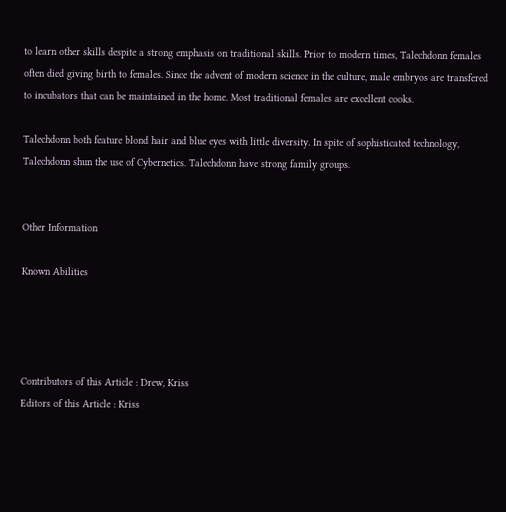to learn other skills despite a strong emphasis on traditional skills. Prior to modern times, Talechdonn females often died giving birth to females. Since the advent of modern science in the culture, male embryos are transfered to incubators that can be maintained in the home. Most traditional females are excellent cooks.

Talechdonn both feature blond hair and blue eyes with little diversity. In spite of sophisticated technology, Talechdonn shun the use of Cybernetics. Talechdonn have strong family groups.


Other Information

Known Abilities




Contributors of this Article : Drew, Kriss
Editors of this Article : Kriss